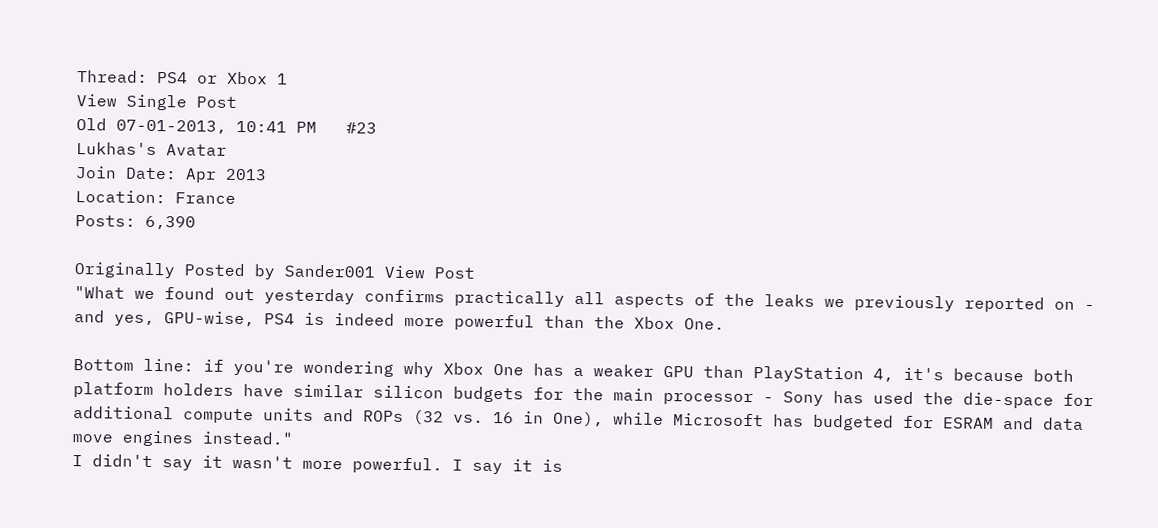Thread: PS4 or Xbox 1
View Single Post
Old 07-01-2013, 10:41 PM   #23
Lukhas's Avatar
Join Date: Apr 2013
Location: France
Posts: 6,390

Originally Posted by Sander001 View Post
"What we found out yesterday confirms practically all aspects of the leaks we previously reported on - and yes, GPU-wise, PS4 is indeed more powerful than the Xbox One.

Bottom line: if you're wondering why Xbox One has a weaker GPU than PlayStation 4, it's because both platform holders have similar silicon budgets for the main processor - Sony has used the die-space for additional compute units and ROPs (32 vs. 16 in One), while Microsoft has budgeted for ESRAM and data move engines instead."
I didn't say it wasn't more powerful. I say it is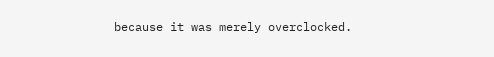because it was merely overclocked.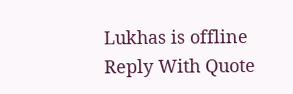Lukhas is offline   Reply With Quote